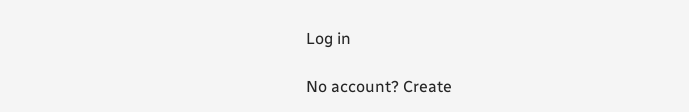Log in

No account? Create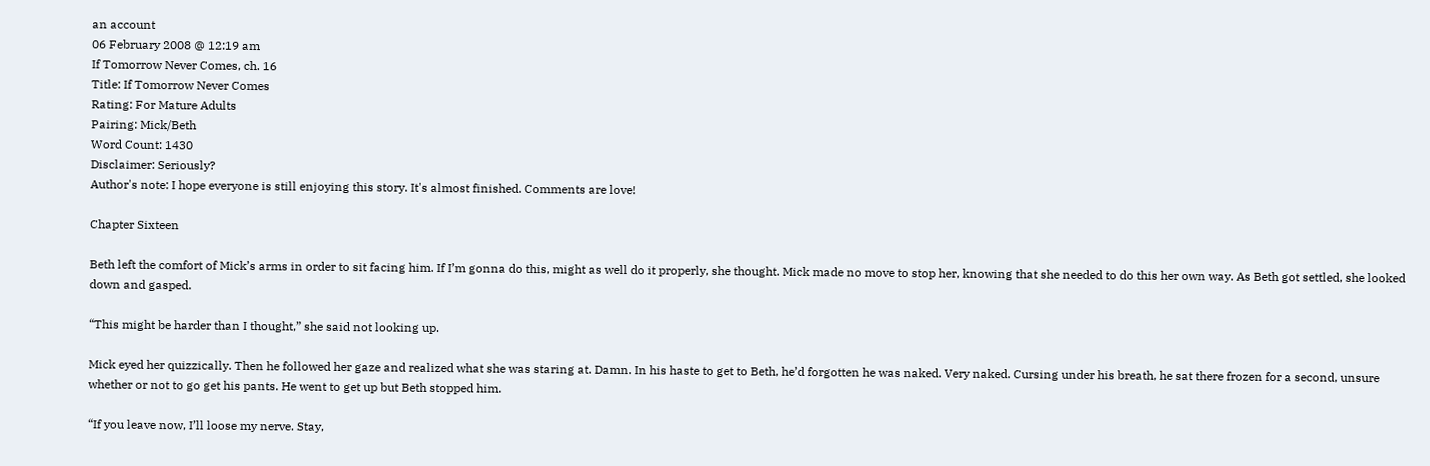an account
06 February 2008 @ 12:19 am
If Tomorrow Never Comes, ch. 16
Title: If Tomorrow Never Comes
Rating: For Mature Adults
Pairing: Mick/Beth
Word Count: 1430
Disclaimer: Seriously?
Author's note: I hope everyone is still enjoying this story. It's almost finished. Comments are love!

Chapter Sixteen

Beth left the comfort of Mick’s arms in order to sit facing him. If I’m gonna do this, might as well do it properly, she thought. Mick made no move to stop her, knowing that she needed to do this her own way. As Beth got settled, she looked down and gasped.

“This might be harder than I thought,” she said not looking up.

Mick eyed her quizzically. Then he followed her gaze and realized what she was staring at. Damn. In his haste to get to Beth, he’d forgotten he was naked. Very naked. Cursing under his breath, he sat there frozen for a second, unsure whether or not to go get his pants. He went to get up but Beth stopped him.

“If you leave now, I’ll loose my nerve. Stay,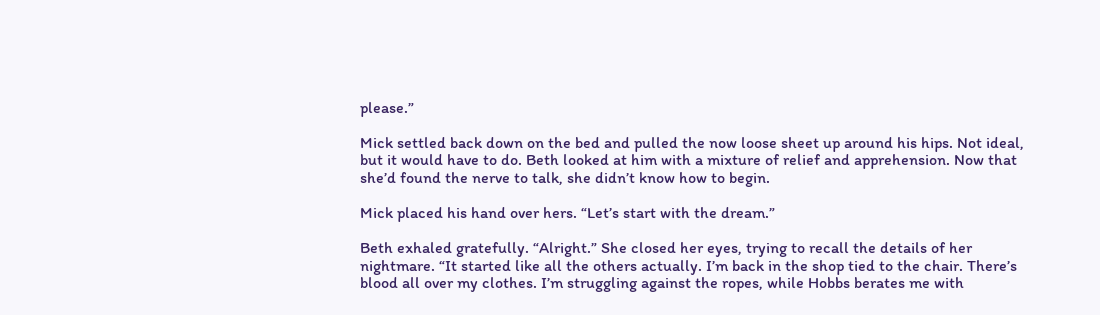please.”

Mick settled back down on the bed and pulled the now loose sheet up around his hips. Not ideal, but it would have to do. Beth looked at him with a mixture of relief and apprehension. Now that she’d found the nerve to talk, she didn’t know how to begin.

Mick placed his hand over hers. “Let’s start with the dream.”

Beth exhaled gratefully. “Alright.” She closed her eyes, trying to recall the details of her nightmare. “It started like all the others actually. I’m back in the shop tied to the chair. There’s blood all over my clothes. I’m struggling against the ropes, while Hobbs berates me with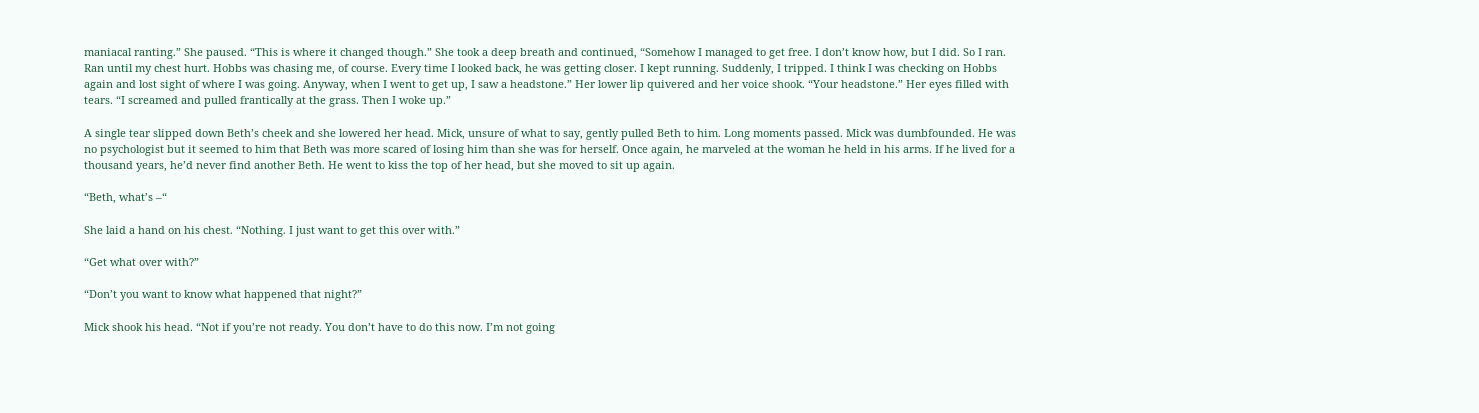maniacal ranting.” She paused. “This is where it changed though.” She took a deep breath and continued, “Somehow I managed to get free. I don’t know how, but I did. So I ran. Ran until my chest hurt. Hobbs was chasing me, of course. Every time I looked back, he was getting closer. I kept running. Suddenly, I tripped. I think I was checking on Hobbs again and lost sight of where I was going. Anyway, when I went to get up, I saw a headstone.” Her lower lip quivered and her voice shook. “Your headstone.” Her eyes filled with tears. “I screamed and pulled frantically at the grass. Then I woke up.”

A single tear slipped down Beth’s cheek and she lowered her head. Mick, unsure of what to say, gently pulled Beth to him. Long moments passed. Mick was dumbfounded. He was no psychologist but it seemed to him that Beth was more scared of losing him than she was for herself. Once again, he marveled at the woman he held in his arms. If he lived for a thousand years, he’d never find another Beth. He went to kiss the top of her head, but she moved to sit up again.

“Beth, what’s –“

She laid a hand on his chest. “Nothing. I just want to get this over with.”

“Get what over with?”

“Don’t you want to know what happened that night?”

Mick shook his head. “Not if you’re not ready. You don’t have to do this now. I’m not going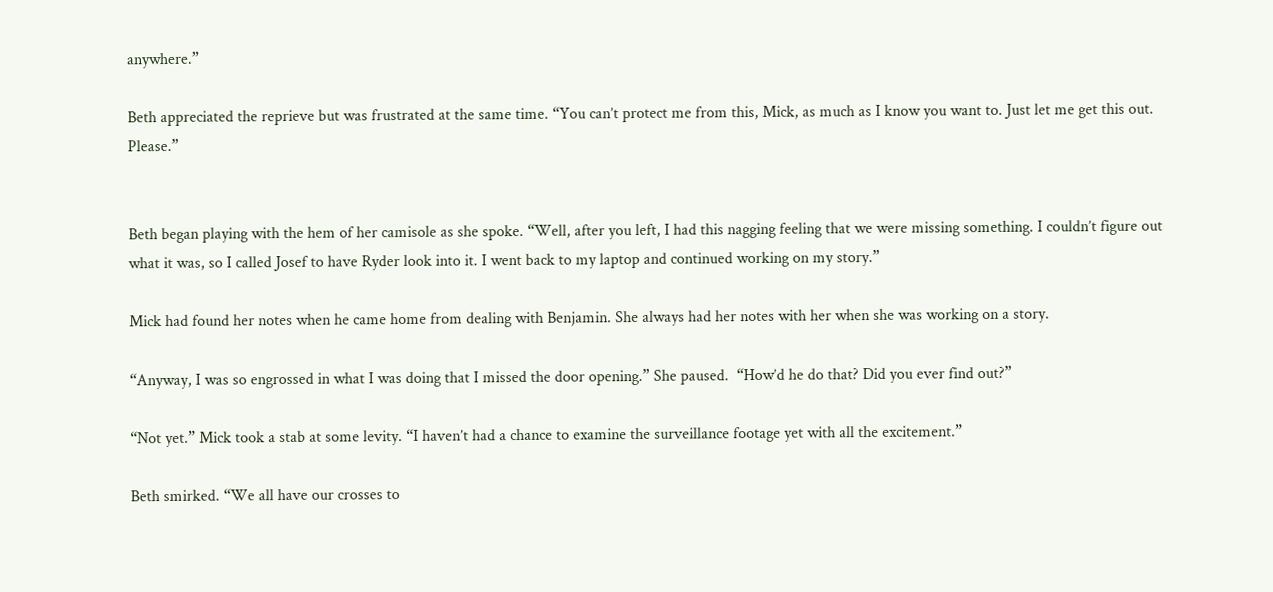anywhere.”

Beth appreciated the reprieve but was frustrated at the same time. “You can’t protect me from this, Mick, as much as I know you want to. Just let me get this out. Please.”


Beth began playing with the hem of her camisole as she spoke. “Well, after you left, I had this nagging feeling that we were missing something. I couldn’t figure out what it was, so I called Josef to have Ryder look into it. I went back to my laptop and continued working on my story.”

Mick had found her notes when he came home from dealing with Benjamin. She always had her notes with her when she was working on a story.

“Anyway, I was so engrossed in what I was doing that I missed the door opening.” She paused.  “How’d he do that? Did you ever find out?”

“Not yet.” Mick took a stab at some levity. “I haven’t had a chance to examine the surveillance footage yet with all the excitement.”

Beth smirked. “We all have our crosses to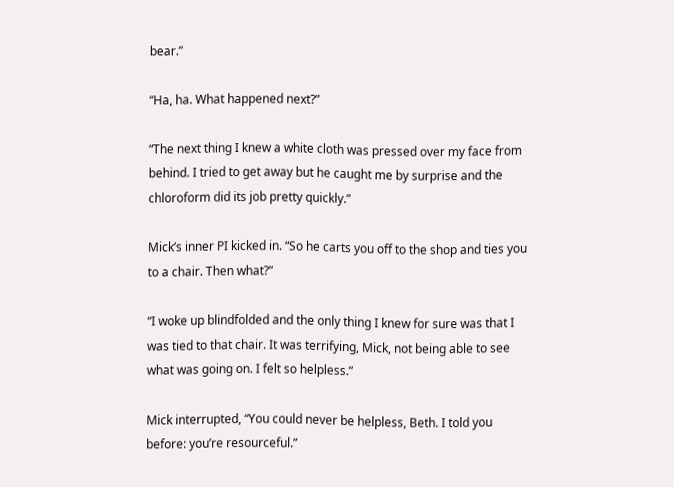bear.”

“Ha, ha. What happened next?”

“The next thing I knew a white cloth was pressed over my face from behind. I tried to get away but he caught me by surprise and the chloroform did its job pretty quickly.”

Mick’s inner PI kicked in. “So he carts you off to the shop and ties you to a chair. Then what?”

“I woke up blindfolded and the only thing I knew for sure was that I was tied to that chair. It was terrifying, Mick, not being able to see what was going on. I felt so helpless.”

Mick interrupted, “You could never be helpless, Beth. I told you before: you’re resourceful.”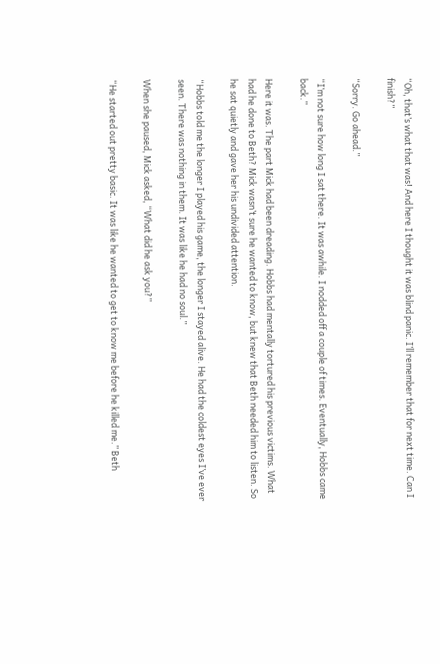“Oh, that’s what that was! And here I thought it was blind panic. I’ll remember that for next time. Can I finish?”

“Sorry. Go ahead.”

“I’m not sure how long I sat there. It was awhile. I nodded off a couple of times. Eventually, Hobbs came back.”

Here it was. The part Mick had been dreading. Hobbs had mentally tortured his previous victims. What had he done to Beth? Mick wasn’t sure he wanted to know, but knew that Beth needed him to listen. So he sat quietly and gave her his undivided attention.

“Hobbs told me the longer I played his game, the longer I stayed alive. He had the coldest eyes I’ve ever seen. There was nothing in them. It was like he had no soul.”

When she paused, Mick asked, “What did he ask you?”

“He started out pretty basic. It was like he wanted to get to know me before he killed me.” Beth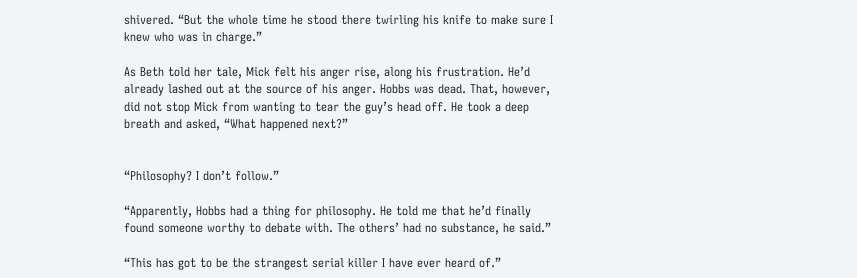shivered. “But the whole time he stood there twirling his knife to make sure I knew who was in charge.”

As Beth told her tale, Mick felt his anger rise, along his frustration. He’d already lashed out at the source of his anger. Hobbs was dead. That, however, did not stop Mick from wanting to tear the guy’s head off. He took a deep breath and asked, “What happened next?”


“Philosophy? I don’t follow.”

“Apparently, Hobbs had a thing for philosophy. He told me that he’d finally found someone worthy to debate with. The others’ had no substance, he said.”

“This has got to be the strangest serial killer I have ever heard of.”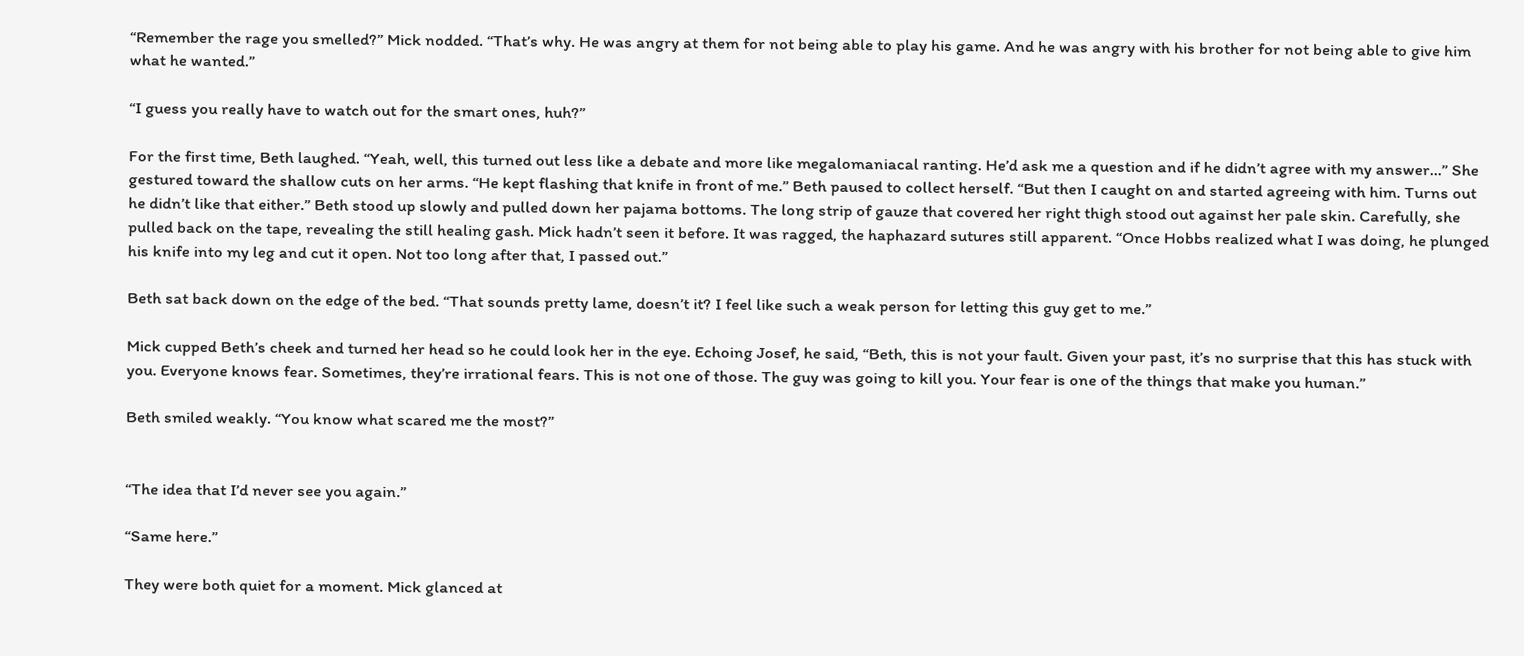“Remember the rage you smelled?” Mick nodded. “That’s why. He was angry at them for not being able to play his game. And he was angry with his brother for not being able to give him what he wanted.”

“I guess you really have to watch out for the smart ones, huh?”

For the first time, Beth laughed. “Yeah, well, this turned out less like a debate and more like megalomaniacal ranting. He’d ask me a question and if he didn’t agree with my answer…” She gestured toward the shallow cuts on her arms. “He kept flashing that knife in front of me.” Beth paused to collect herself. “But then I caught on and started agreeing with him. Turns out he didn’t like that either.” Beth stood up slowly and pulled down her pajama bottoms. The long strip of gauze that covered her right thigh stood out against her pale skin. Carefully, she pulled back on the tape, revealing the still healing gash. Mick hadn’t seen it before. It was ragged, the haphazard sutures still apparent. “Once Hobbs realized what I was doing, he plunged his knife into my leg and cut it open. Not too long after that, I passed out.”

Beth sat back down on the edge of the bed. “That sounds pretty lame, doesn’t it? I feel like such a weak person for letting this guy get to me.”

Mick cupped Beth’s cheek and turned her head so he could look her in the eye. Echoing Josef, he said, “Beth, this is not your fault. Given your past, it’s no surprise that this has stuck with you. Everyone knows fear. Sometimes, they’re irrational fears. This is not one of those. The guy was going to kill you. Your fear is one of the things that make you human.”

Beth smiled weakly. “You know what scared me the most?”


“The idea that I’d never see you again.”

“Same here.”

They were both quiet for a moment. Mick glanced at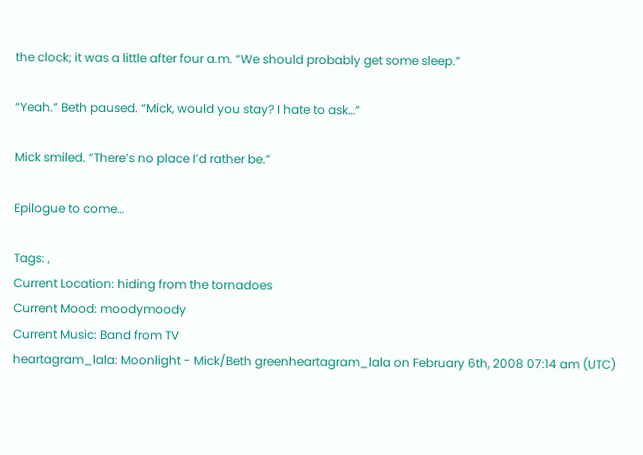the clock; it was a little after four a.m. “We should probably get some sleep.”

“Yeah.” Beth paused. “Mick, would you stay? I hate to ask…”

Mick smiled. “There’s no place I’d rather be.”

Epilogue to come…

Tags: ,
Current Location: hiding from the tornadoes
Current Mood: moodymoody
Current Music: Band from TV
heartagram_lala: Moonlight - Mick/Beth greenheartagram_lala on February 6th, 2008 07:14 am (UTC)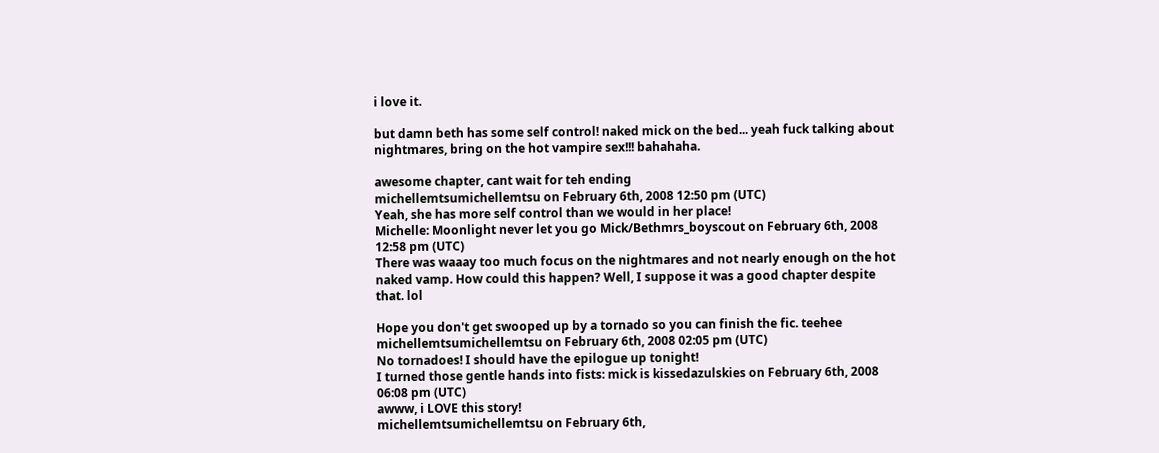i love it.

but damn beth has some self control! naked mick on the bed... yeah fuck talking about nightmares, bring on the hot vampire sex!!! bahahaha.

awesome chapter, cant wait for teh ending
michellemtsumichellemtsu on February 6th, 2008 12:50 pm (UTC)
Yeah, she has more self control than we would in her place!
Michelle: Moonlight never let you go Mick/Bethmrs_boyscout on February 6th, 2008 12:58 pm (UTC)
There was waaay too much focus on the nightmares and not nearly enough on the hot naked vamp. How could this happen? Well, I suppose it was a good chapter despite that. lol

Hope you don't get swooped up by a tornado so you can finish the fic. teehee
michellemtsumichellemtsu on February 6th, 2008 02:05 pm (UTC)
No tornadoes! I should have the epilogue up tonight!
I turned those gentle hands into fists: mick is kissedazulskies on February 6th, 2008 06:08 pm (UTC)
awww, i LOVE this story!
michellemtsumichellemtsu on February 6th,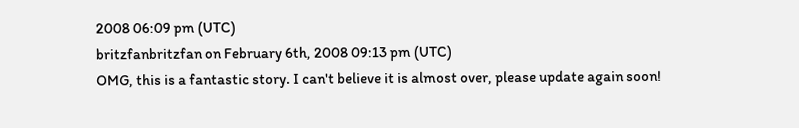2008 06:09 pm (UTC)
britzfanbritzfan on February 6th, 2008 09:13 pm (UTC)
OMG, this is a fantastic story. I can't believe it is almost over, please update again soon!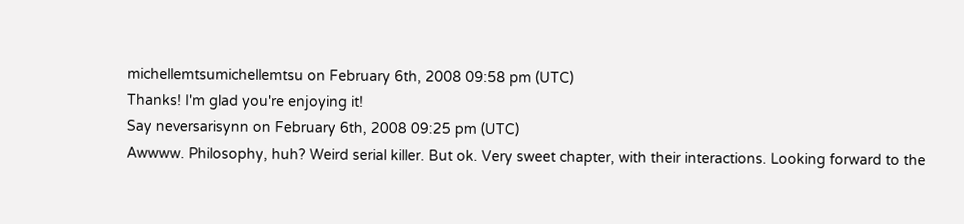michellemtsumichellemtsu on February 6th, 2008 09:58 pm (UTC)
Thanks! I'm glad you're enjoying it!
Say neversarisynn on February 6th, 2008 09:25 pm (UTC)
Awwww. Philosophy, huh? Weird serial killer. But ok. Very sweet chapter, with their interactions. Looking forward to the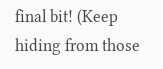final bit! (Keep hiding from those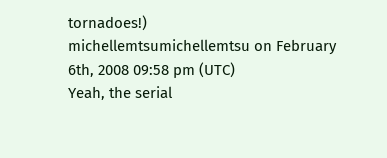tornadoes!)
michellemtsumichellemtsu on February 6th, 2008 09:58 pm (UTC)
Yeah, the serial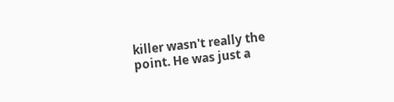killer wasn't really the point. He was just a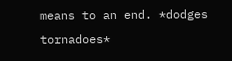means to an end. *dodges tornadoes*